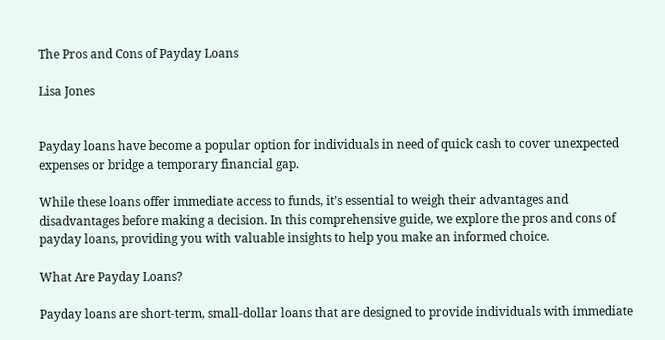The Pros and Cons of Payday Loans

Lisa Jones


Payday loans have become a popular option for individuals in need of quick cash to cover unexpected expenses or bridge a temporary financial gap.

While these loans offer immediate access to funds, it’s essential to weigh their advantages and disadvantages before making a decision. In this comprehensive guide, we explore the pros and cons of payday loans, providing you with valuable insights to help you make an informed choice.

What Are Payday Loans?

Payday loans are short-term, small-dollar loans that are designed to provide individuals with immediate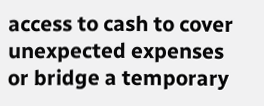access to cash to cover unexpected expenses or bridge a temporary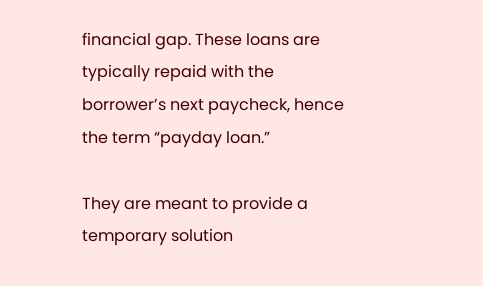financial gap. These loans are typically repaid with the borrower’s next paycheck, hence the term “payday loan.”

They are meant to provide a temporary solution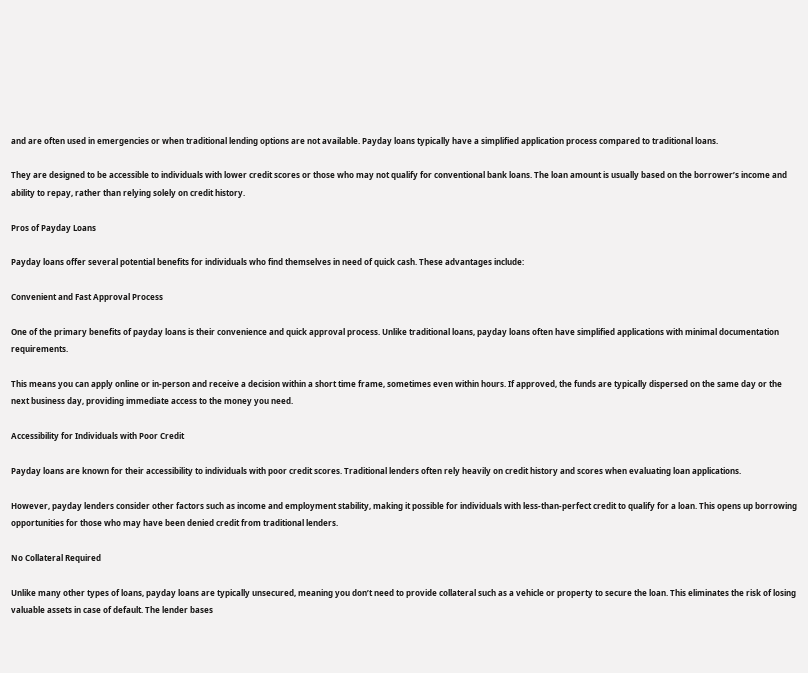and are often used in emergencies or when traditional lending options are not available. Payday loans typically have a simplified application process compared to traditional loans.

They are designed to be accessible to individuals with lower credit scores or those who may not qualify for conventional bank loans. The loan amount is usually based on the borrower’s income and ability to repay, rather than relying solely on credit history.

Pros of Payday Loans

Payday loans offer several potential benefits for individuals who find themselves in need of quick cash. These advantages include:

Convenient and Fast Approval Process

One of the primary benefits of payday loans is their convenience and quick approval process. Unlike traditional loans, payday loans often have simplified applications with minimal documentation requirements.

This means you can apply online or in-person and receive a decision within a short time frame, sometimes even within hours. If approved, the funds are typically dispersed on the same day or the next business day, providing immediate access to the money you need.

Accessibility for Individuals with Poor Credit

Payday loans are known for their accessibility to individuals with poor credit scores. Traditional lenders often rely heavily on credit history and scores when evaluating loan applications.

However, payday lenders consider other factors such as income and employment stability, making it possible for individuals with less-than-perfect credit to qualify for a loan. This opens up borrowing opportunities for those who may have been denied credit from traditional lenders.

No Collateral Required

Unlike many other types of loans, payday loans are typically unsecured, meaning you don’t need to provide collateral such as a vehicle or property to secure the loan. This eliminates the risk of losing valuable assets in case of default. The lender bases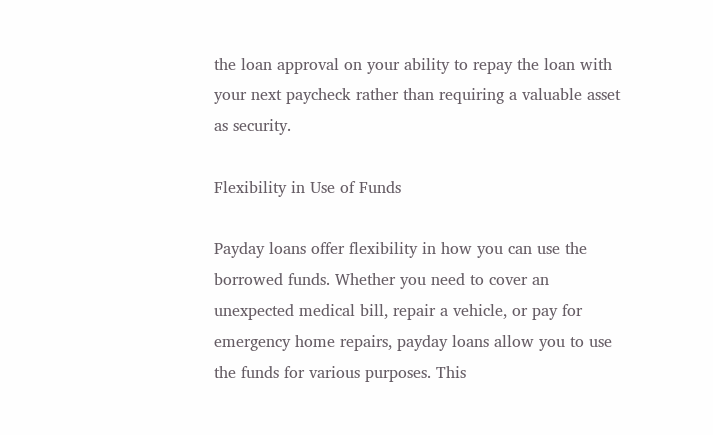the loan approval on your ability to repay the loan with your next paycheck rather than requiring a valuable asset as security.

Flexibility in Use of Funds

Payday loans offer flexibility in how you can use the borrowed funds. Whether you need to cover an unexpected medical bill, repair a vehicle, or pay for emergency home repairs, payday loans allow you to use the funds for various purposes. This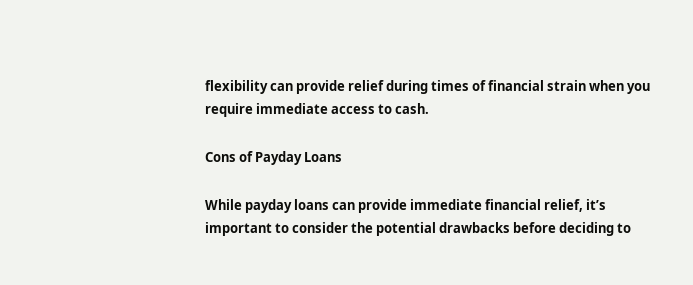flexibility can provide relief during times of financial strain when you require immediate access to cash.

Cons of Payday Loans

While payday loans can provide immediate financial relief, it’s important to consider the potential drawbacks before deciding to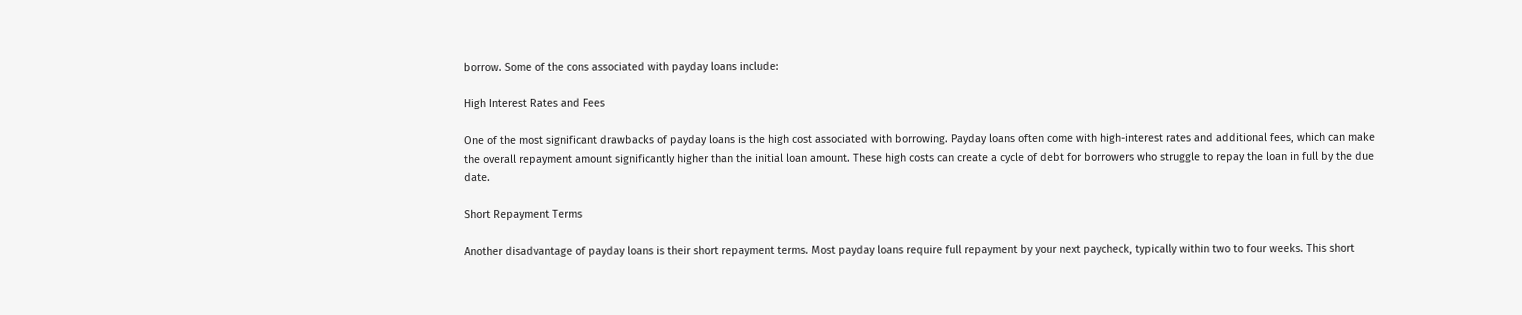borrow. Some of the cons associated with payday loans include:

High Interest Rates and Fees

One of the most significant drawbacks of payday loans is the high cost associated with borrowing. Payday loans often come with high-interest rates and additional fees, which can make the overall repayment amount significantly higher than the initial loan amount. These high costs can create a cycle of debt for borrowers who struggle to repay the loan in full by the due date.

Short Repayment Terms

Another disadvantage of payday loans is their short repayment terms. Most payday loans require full repayment by your next paycheck, typically within two to four weeks. This short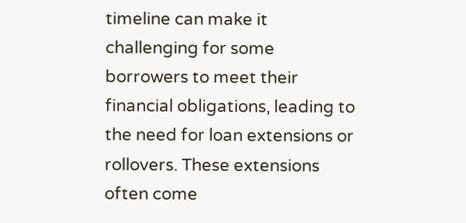timeline can make it challenging for some borrowers to meet their financial obligations, leading to the need for loan extensions or rollovers. These extensions often come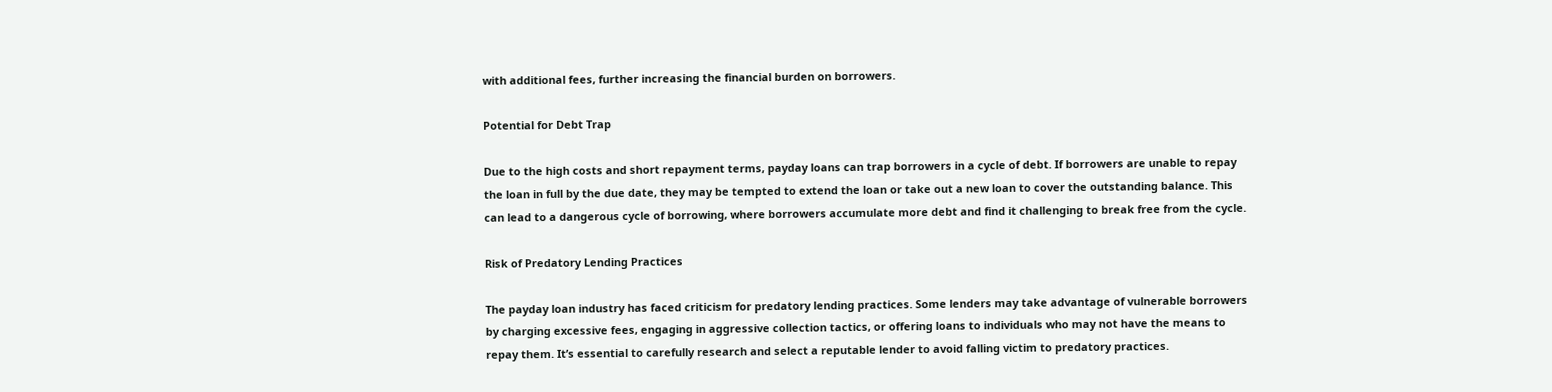with additional fees, further increasing the financial burden on borrowers.

Potential for Debt Trap

Due to the high costs and short repayment terms, payday loans can trap borrowers in a cycle of debt. If borrowers are unable to repay the loan in full by the due date, they may be tempted to extend the loan or take out a new loan to cover the outstanding balance. This can lead to a dangerous cycle of borrowing, where borrowers accumulate more debt and find it challenging to break free from the cycle.

Risk of Predatory Lending Practices

The payday loan industry has faced criticism for predatory lending practices. Some lenders may take advantage of vulnerable borrowers by charging excessive fees, engaging in aggressive collection tactics, or offering loans to individuals who may not have the means to repay them. It’s essential to carefully research and select a reputable lender to avoid falling victim to predatory practices.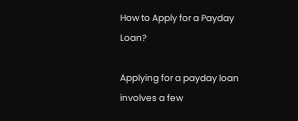How to Apply for a Payday Loan?

Applying for a payday loan involves a few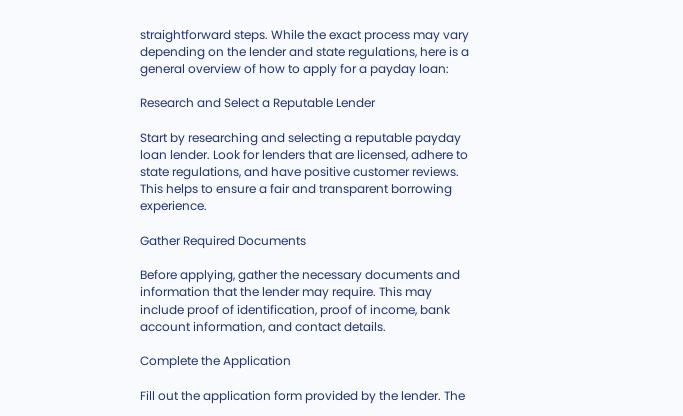straightforward steps. While the exact process may vary depending on the lender and state regulations, here is a general overview of how to apply for a payday loan:

Research and Select a Reputable Lender

Start by researching and selecting a reputable payday loan lender. Look for lenders that are licensed, adhere to state regulations, and have positive customer reviews. This helps to ensure a fair and transparent borrowing experience.

Gather Required Documents

Before applying, gather the necessary documents and information that the lender may require. This may include proof of identification, proof of income, bank account information, and contact details.

Complete the Application

Fill out the application form provided by the lender. The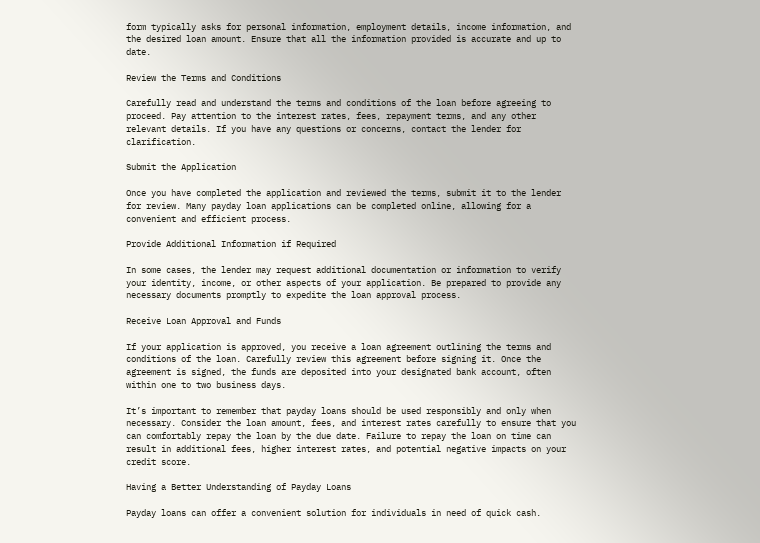form typically asks for personal information, employment details, income information, and the desired loan amount. Ensure that all the information provided is accurate and up to date.

Review the Terms and Conditions

Carefully read and understand the terms and conditions of the loan before agreeing to proceed. Pay attention to the interest rates, fees, repayment terms, and any other relevant details. If you have any questions or concerns, contact the lender for clarification.

Submit the Application

Once you have completed the application and reviewed the terms, submit it to the lender for review. Many payday loan applications can be completed online, allowing for a convenient and efficient process.

Provide Additional Information if Required

In some cases, the lender may request additional documentation or information to verify your identity, income, or other aspects of your application. Be prepared to provide any necessary documents promptly to expedite the loan approval process.

Receive Loan Approval and Funds

If your application is approved, you receive a loan agreement outlining the terms and conditions of the loan. Carefully review this agreement before signing it. Once the agreement is signed, the funds are deposited into your designated bank account, often within one to two business days.

It’s important to remember that payday loans should be used responsibly and only when necessary. Consider the loan amount, fees, and interest rates carefully to ensure that you can comfortably repay the loan by the due date. Failure to repay the loan on time can result in additional fees, higher interest rates, and potential negative impacts on your credit score.

Having a Better Understanding of Payday Loans

Payday loans can offer a convenient solution for individuals in need of quick cash.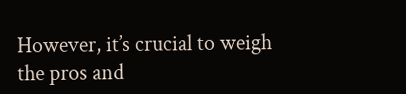However, it’s crucial to weigh the pros and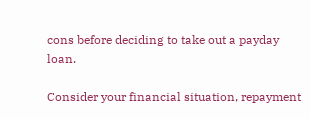cons before deciding to take out a payday loan.

Consider your financial situation, repayment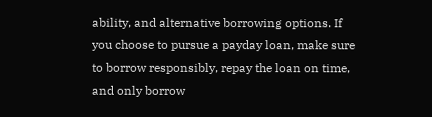ability, and alternative borrowing options. If you choose to pursue a payday loan, make sure to borrow responsibly, repay the loan on time, and only borrow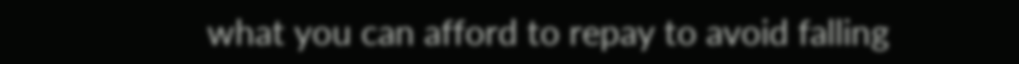what you can afford to repay to avoid falling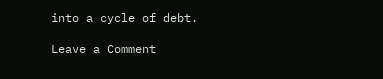into a cycle of debt.

Leave a Comment